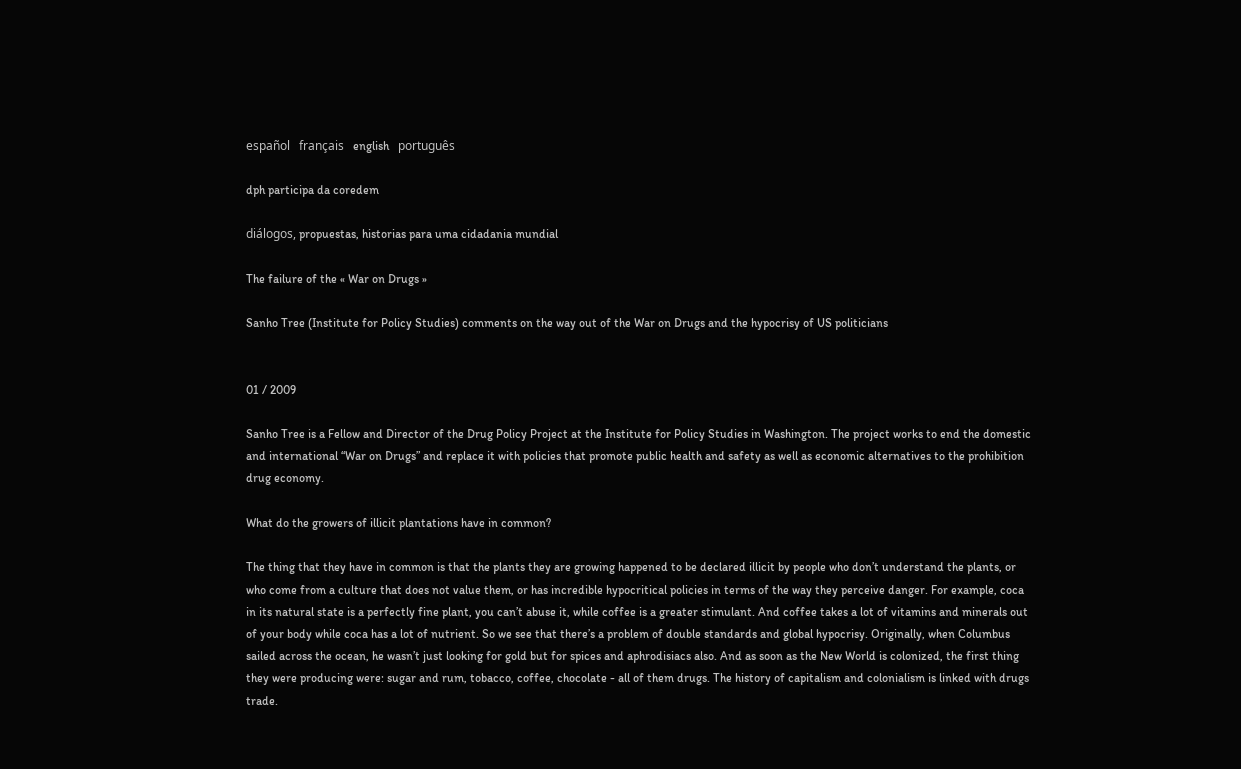español   français   english   português

dph participa da coredem

diálogos, propuestas, historias para uma cidadania mundial

The failure of the « War on Drugs »

Sanho Tree (Institute for Policy Studies) comments on the way out of the War on Drugs and the hypocrisy of US politicians


01 / 2009

Sanho Tree is a Fellow and Director of the Drug Policy Project at the Institute for Policy Studies in Washington. The project works to end the domestic and international “War on Drugs” and replace it with policies that promote public health and safety as well as economic alternatives to the prohibition drug economy.

What do the growers of illicit plantations have in common?

The thing that they have in common is that the plants they are growing happened to be declared illicit by people who don’t understand the plants, or who come from a culture that does not value them, or has incredible hypocritical policies in terms of the way they perceive danger. For example, coca in its natural state is a perfectly fine plant, you can’t abuse it, while coffee is a greater stimulant. And coffee takes a lot of vitamins and minerals out of your body while coca has a lot of nutrient. So we see that there’s a problem of double standards and global hypocrisy. Originally, when Columbus sailed across the ocean, he wasn’t just looking for gold but for spices and aphrodisiacs also. And as soon as the New World is colonized, the first thing they were producing were: sugar and rum, tobacco, coffee, chocolate - all of them drugs. The history of capitalism and colonialism is linked with drugs trade.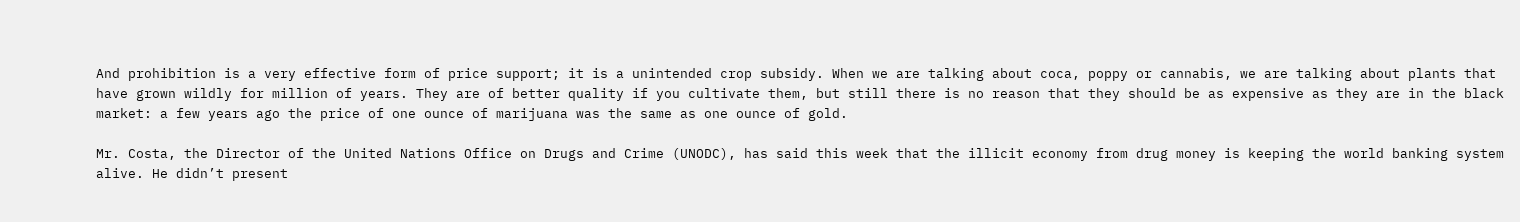And prohibition is a very effective form of price support; it is a unintended crop subsidy. When we are talking about coca, poppy or cannabis, we are talking about plants that have grown wildly for million of years. They are of better quality if you cultivate them, but still there is no reason that they should be as expensive as they are in the black market: a few years ago the price of one ounce of marijuana was the same as one ounce of gold.

Mr. Costa, the Director of the United Nations Office on Drugs and Crime (UNODC), has said this week that the illicit economy from drug money is keeping the world banking system alive. He didn’t present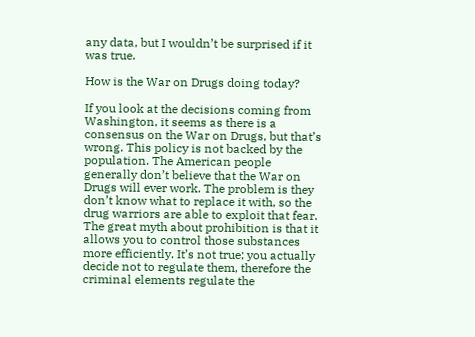any data, but I wouldn’t be surprised if it was true.

How is the War on Drugs doing today?

If you look at the decisions coming from Washington, it seems as there is a consensus on the War on Drugs, but that’s wrong. This policy is not backed by the population. The American people generally don’t believe that the War on Drugs will ever work. The problem is they don’t know what to replace it with, so the drug warriors are able to exploit that fear. The great myth about prohibition is that it allows you to control those substances more efficiently. It’s not true; you actually decide not to regulate them, therefore the criminal elements regulate the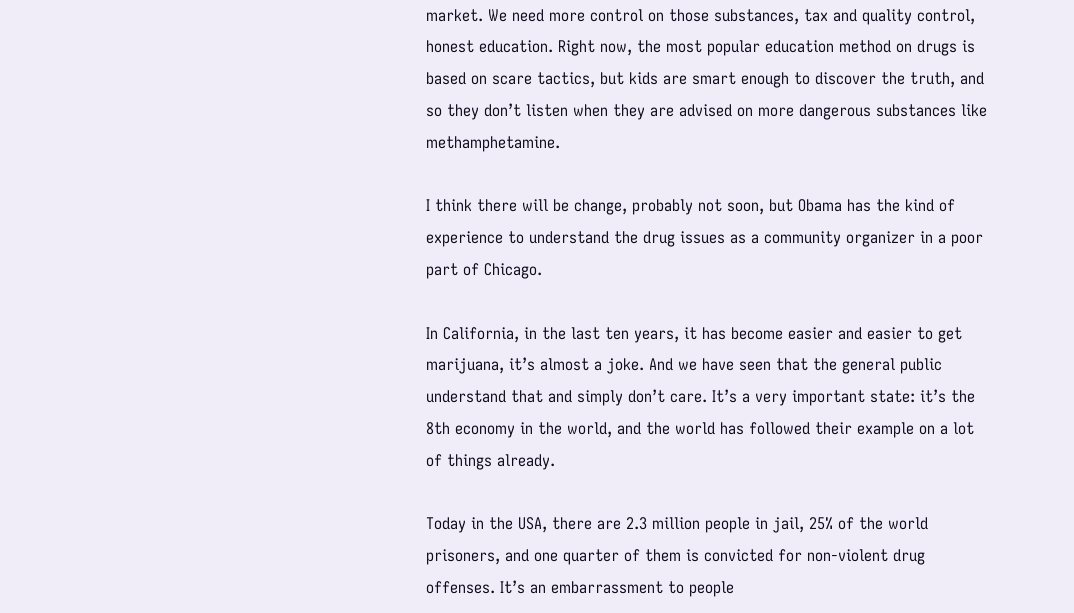market. We need more control on those substances, tax and quality control, honest education. Right now, the most popular education method on drugs is based on scare tactics, but kids are smart enough to discover the truth, and so they don’t listen when they are advised on more dangerous substances like methamphetamine.

I think there will be change, probably not soon, but Obama has the kind of experience to understand the drug issues as a community organizer in a poor part of Chicago.

In California, in the last ten years, it has become easier and easier to get marijuana, it’s almost a joke. And we have seen that the general public understand that and simply don’t care. It’s a very important state: it’s the 8th economy in the world, and the world has followed their example on a lot of things already.

Today in the USA, there are 2.3 million people in jail, 25% of the world prisoners, and one quarter of them is convicted for non-violent drug offenses. It’s an embarrassment to people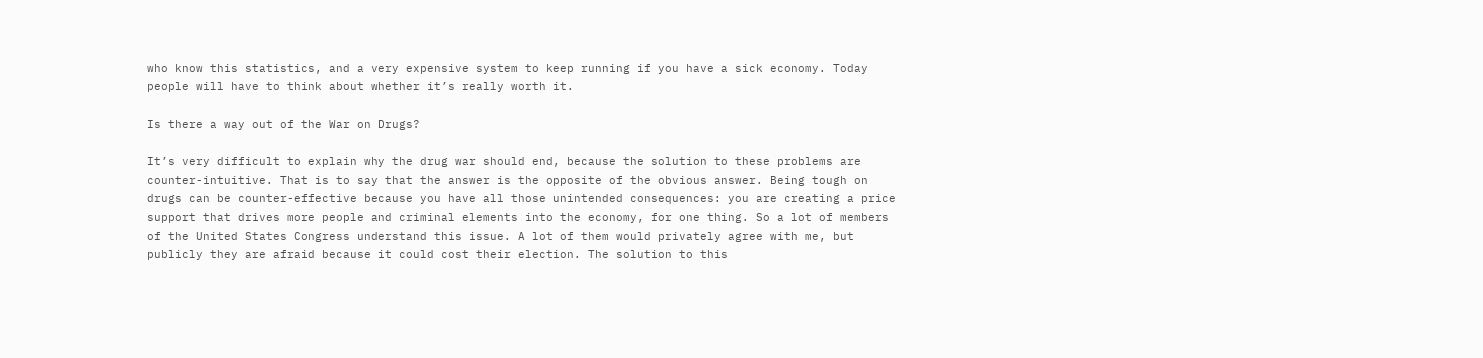who know this statistics, and a very expensive system to keep running if you have a sick economy. Today people will have to think about whether it’s really worth it.

Is there a way out of the War on Drugs?

It’s very difficult to explain why the drug war should end, because the solution to these problems are counter-intuitive. That is to say that the answer is the opposite of the obvious answer. Being tough on drugs can be counter-effective because you have all those unintended consequences: you are creating a price support that drives more people and criminal elements into the economy, for one thing. So a lot of members of the United States Congress understand this issue. A lot of them would privately agree with me, but publicly they are afraid because it could cost their election. The solution to this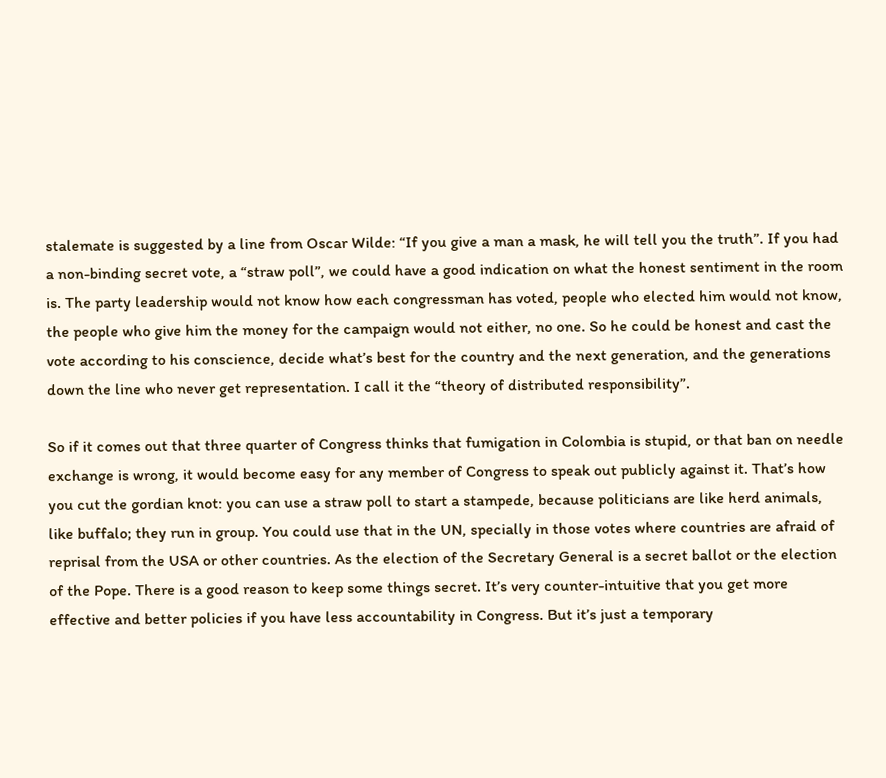stalemate is suggested by a line from Oscar Wilde: “If you give a man a mask, he will tell you the truth”. If you had a non-binding secret vote, a “straw poll”, we could have a good indication on what the honest sentiment in the room is. The party leadership would not know how each congressman has voted, people who elected him would not know, the people who give him the money for the campaign would not either, no one. So he could be honest and cast the vote according to his conscience, decide what’s best for the country and the next generation, and the generations down the line who never get representation. I call it the “theory of distributed responsibility”.

So if it comes out that three quarter of Congress thinks that fumigation in Colombia is stupid, or that ban on needle exchange is wrong, it would become easy for any member of Congress to speak out publicly against it. That’s how you cut the gordian knot: you can use a straw poll to start a stampede, because politicians are like herd animals, like buffalo; they run in group. You could use that in the UN, specially in those votes where countries are afraid of reprisal from the USA or other countries. As the election of the Secretary General is a secret ballot or the election of the Pope. There is a good reason to keep some things secret. It’s very counter-intuitive that you get more effective and better policies if you have less accountability in Congress. But it’s just a temporary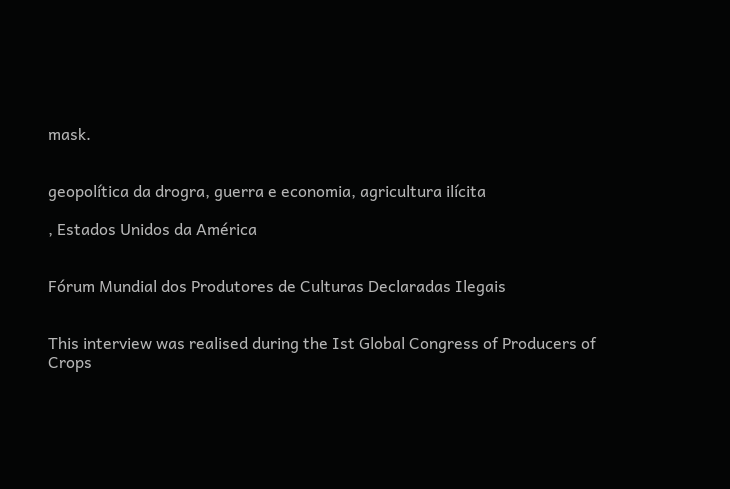mask.


geopolítica da drogra, guerra e economia, agricultura ilícita

, Estados Unidos da América


Fórum Mundial dos Produtores de Culturas Declaradas Ilegais


This interview was realised during the Ist Global Congress of Producers of Crops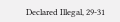Declared Illegal, 29-31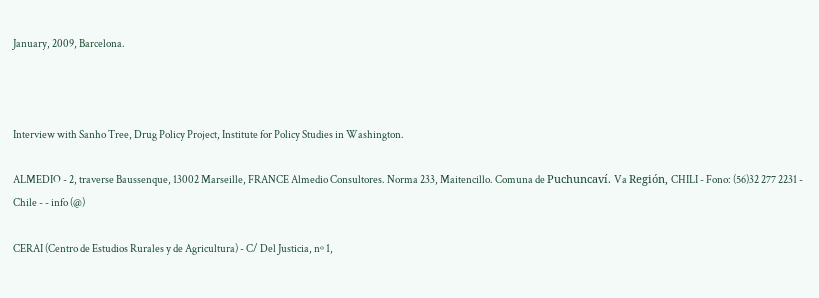January, 2009, Barcelona.



Interview with Sanho Tree, Drug Policy Project, Institute for Policy Studies in Washington.

ALMEDIO - 2, traverse Baussenque, 13002 Marseille, FRANCE Almedio Consultores. Norma 233, Maitencillo. Comuna de Puchuncaví. Va Región, CHILI - Fono: (56)32 277 2231 - Chile - - info (@)

CERAI (Centro de Estudios Rurales y de Agricultura) - C/ Del Justicia, nº 1,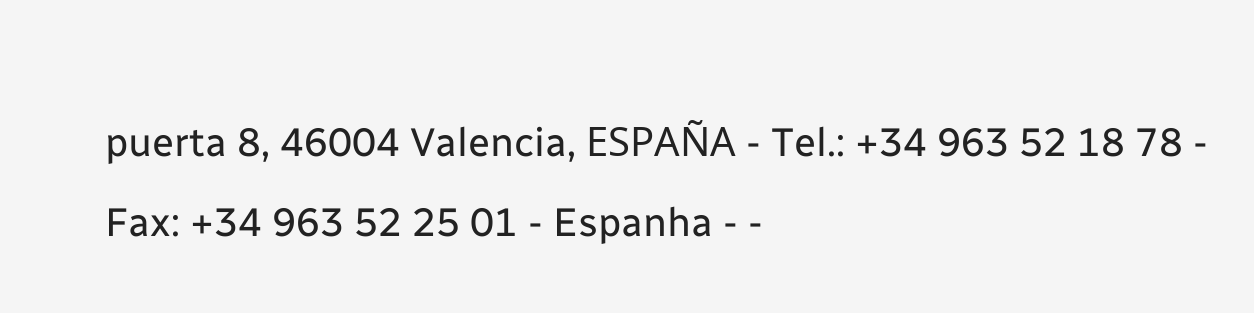puerta 8, 46004 Valencia, ESPAÑA - Tel.: +34 963 52 18 78 - Fax: +34 963 52 25 01 - Espanha - -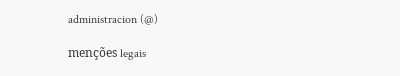administracion (@)

menções legais